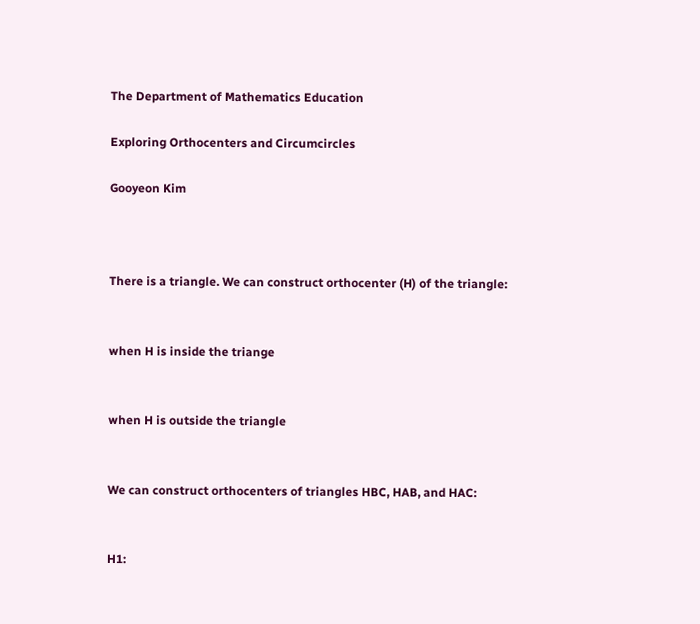The Department of Mathematics Education

Exploring Orthocenters and Circumcircles

Gooyeon Kim



There is a triangle. We can construct orthocenter (H) of the triangle:


when H is inside the triange


when H is outside the triangle


We can construct orthocenters of triangles HBC, HAB, and HAC:


H1: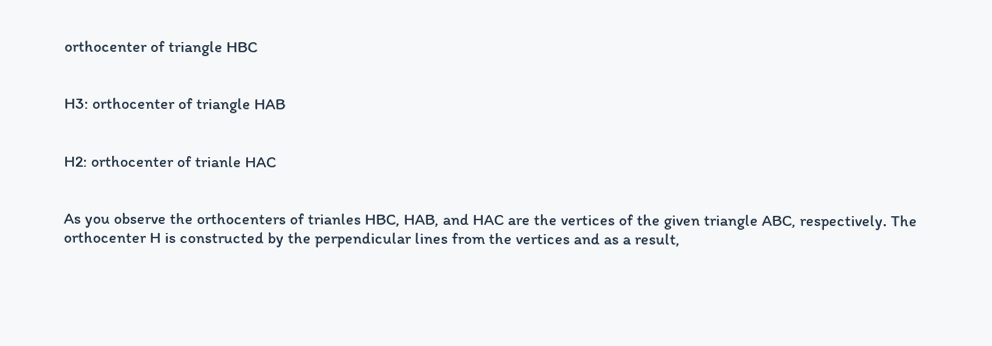orthocenter of triangle HBC


H3: orthocenter of triangle HAB


H2: orthocenter of trianle HAC


As you observe the orthocenters of trianles HBC, HAB, and HAC are the vertices of the given triangle ABC, respectively. The orthocenter H is constructed by the perpendicular lines from the vertices and as a result,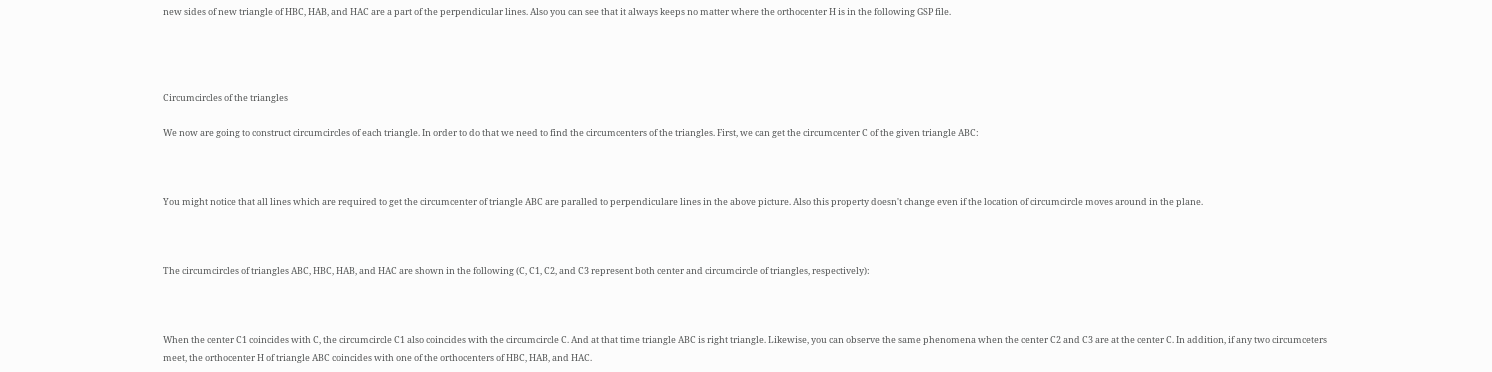new sides of new triangle of HBC, HAB, and HAC are a part of the perpendicular lines. Also you can see that it always keeps no matter where the orthocenter H is in the following GSP file.




Circumcircles of the triangles

We now are going to construct circumcircles of each triangle. In order to do that we need to find the circumcenters of the triangles. First, we can get the circumcenter C of the given triangle ABC:



You might notice that all lines which are required to get the circumcenter of triangle ABC are paralled to perpendiculare lines in the above picture. Also this property doesn't change even if the location of circumcircle moves around in the plane.



The circumcircles of triangles ABC, HBC, HAB, and HAC are shown in the following (C, C1, C2, and C3 represent both center and circumcircle of triangles, respectively):



When the center C1 coincides with C, the circumcircle C1 also coincides with the circumcircle C. And at that time triangle ABC is right triangle. Likewise, you can observe the same phenomena when the center C2 and C3 are at the center C. In addition, if any two circumceters meet, the orthocenter H of triangle ABC coincides with one of the orthocenters of HBC, HAB, and HAC.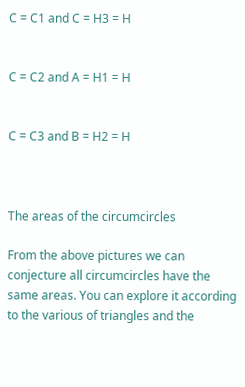C = C1 and C = H3 = H


C = C2 and A = H1 = H


C = C3 and B = H2 = H



The areas of the circumcircles

From the above pictures we can conjecture all circumcircles have the same areas. You can explore it according to the various of triangles and the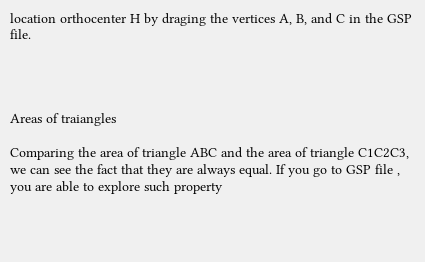location orthocenter H by draging the vertices A, B, and C in the GSP file.




Areas of traiangles

Comparing the area of triangle ABC and the area of triangle C1C2C3, we can see the fact that they are always equal. If you go to GSP file , you are able to explore such property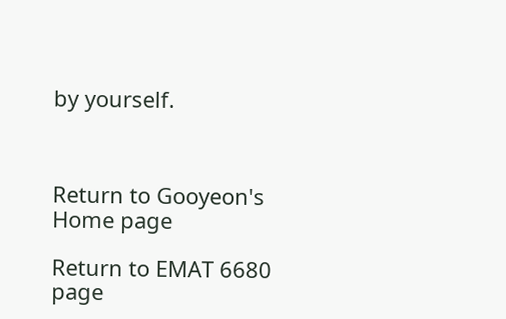by yourself.



Return to Gooyeon's Home page

Return to EMAT 6680 page